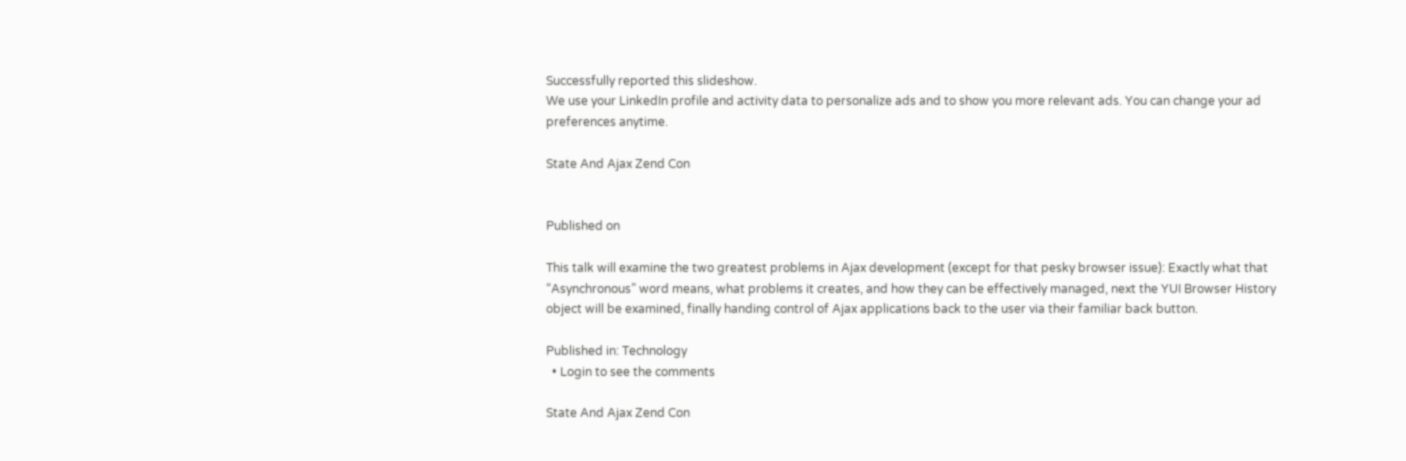Successfully reported this slideshow.
We use your LinkedIn profile and activity data to personalize ads and to show you more relevant ads. You can change your ad preferences anytime.

State And Ajax Zend Con


Published on

This talk will examine the two greatest problems in Ajax development (except for that pesky browser issue): Exactly what that “Asynchronous” word means, what problems it creates, and how they can be effectively managed, next the YUI Browser History object will be examined, finally handing control of Ajax applications back to the user via their familiar back button.

Published in: Technology
  • Login to see the comments

State And Ajax Zend Con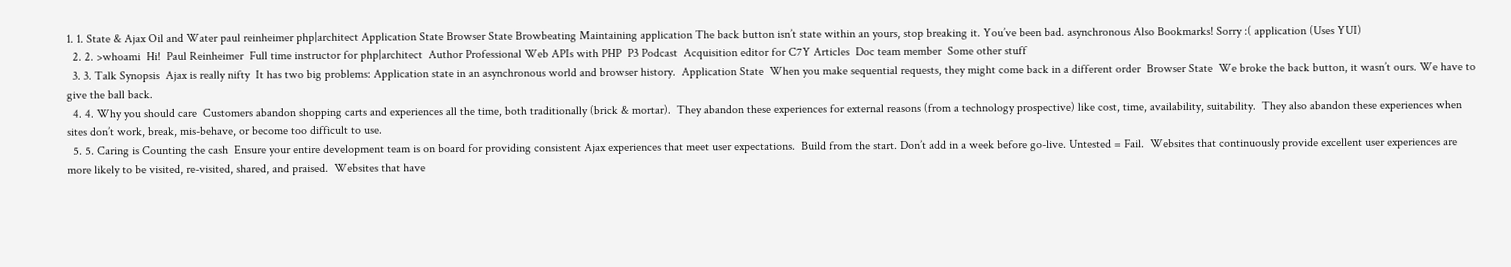1. 1. State & Ajax Oil and Water paul reinheimer php|architect Application State Browser State Browbeating Maintaining application The back button isn’t state within an yours, stop breaking it. You’ve been bad. asynchronous Also Bookmarks! Sorry :( application (Uses YUI)
  2. 2. >whoami  Hi!  Paul Reinheimer  Full time instructor for php|architect  Author Professional Web APIs with PHP  P3 Podcast  Acquisition editor for C7Y Articles  Doc team member  Some other stuff
  3. 3. Talk Synopsis  Ajax is really nifty  It has two big problems: Application state in an asynchronous world and browser history.  Application State  When you make sequential requests, they might come back in a different order  Browser State  We broke the back button, it wasn’t ours. We have to give the ball back.
  4. 4. Why you should care  Customers abandon shopping carts and experiences all the time, both traditionally (brick & mortar).  They abandon these experiences for external reasons (from a technology prospective) like cost, time, availability, suitability.  They also abandon these experiences when sites don’t work, break, mis-behave, or become too difficult to use.
  5. 5. Caring is Counting the cash  Ensure your entire development team is on board for providing consistent Ajax experiences that meet user expectations.  Build from the start. Don’t add in a week before go-live. Untested = Fail.  Websites that continuously provide excellent user experiences are more likely to be visited, re-visited, shared, and praised.  Websites that have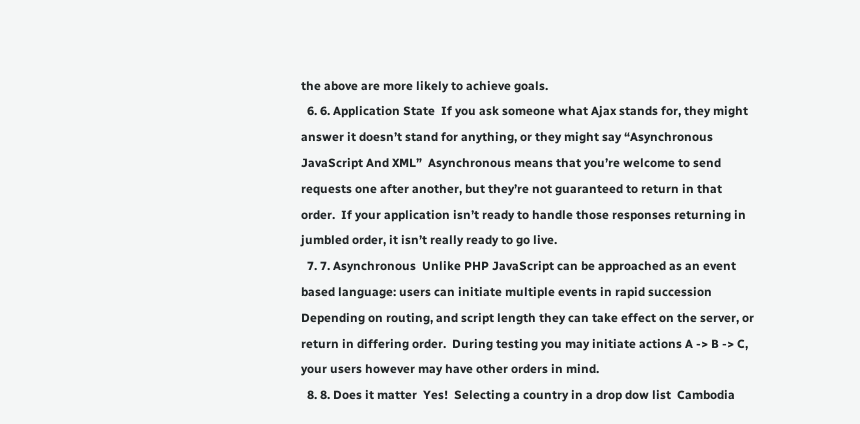the above are more likely to achieve goals.
  6. 6. Application State  If you ask someone what Ajax stands for, they might answer it doesn’t stand for anything, or they might say “Asynchronous JavaScript And XML”  Asynchronous means that you’re welcome to send requests one after another, but they’re not guaranteed to return in that order.  If your application isn’t ready to handle those responses returning in jumbled order, it isn’t really ready to go live.
  7. 7. Asynchronous  Unlike PHP JavaScript can be approached as an event based language: users can initiate multiple events in rapid succession  Depending on routing, and script length they can take effect on the server, or return in differing order.  During testing you may initiate actions A -> B -> C, your users however may have other orders in mind.
  8. 8. Does it matter  Yes!  Selecting a country in a drop dow list  Cambodia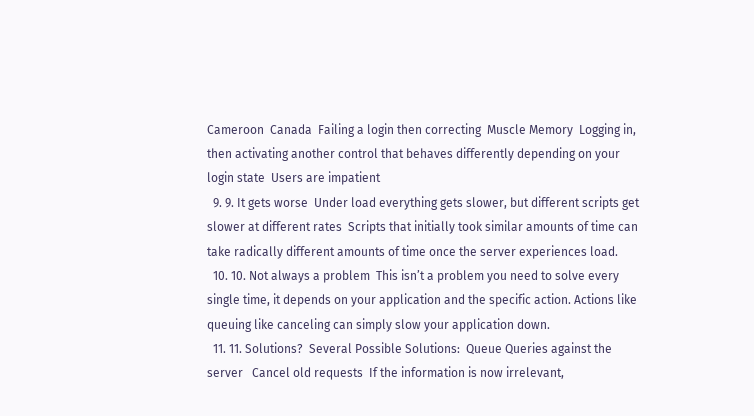Cameroon  Canada  Failing a login then correcting  Muscle Memory  Logging in, then activating another control that behaves differently depending on your login state  Users are impatient
  9. 9. It gets worse  Under load everything gets slower, but different scripts get slower at different rates  Scripts that initially took similar amounts of time can take radically different amounts of time once the server experiences load.
  10. 10. Not always a problem  This isn’t a problem you need to solve every single time, it depends on your application and the specific action. Actions like queuing like canceling can simply slow your application down.
  11. 11. Solutions?  Several Possible Solutions:  Queue Queries against the server   Cancel old requests  If the information is now irrelevant,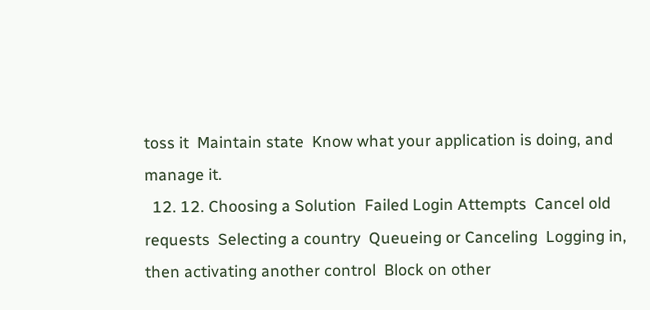toss it  Maintain state  Know what your application is doing, and manage it.
  12. 12. Choosing a Solution  Failed Login Attempts  Cancel old requests  Selecting a country  Queueing or Canceling  Logging in, then activating another control  Block on other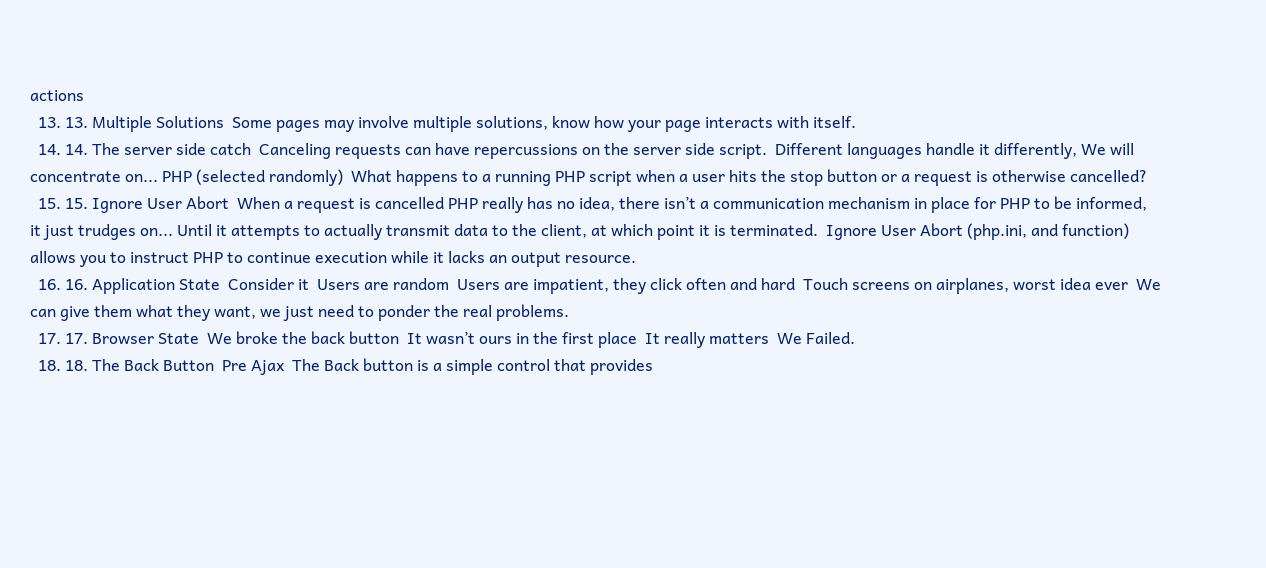actions
  13. 13. Multiple Solutions  Some pages may involve multiple solutions, know how your page interacts with itself.
  14. 14. The server side catch  Canceling requests can have repercussions on the server side script.  Different languages handle it differently, We will concentrate on... PHP (selected randomly)  What happens to a running PHP script when a user hits the stop button or a request is otherwise cancelled?
  15. 15. Ignore User Abort  When a request is cancelled PHP really has no idea, there isn’t a communication mechanism in place for PHP to be informed, it just trudges on... Until it attempts to actually transmit data to the client, at which point it is terminated.  Ignore User Abort (php.ini, and function) allows you to instruct PHP to continue execution while it lacks an output resource.
  16. 16. Application State  Consider it  Users are random  Users are impatient, they click often and hard  Touch screens on airplanes, worst idea ever  We can give them what they want, we just need to ponder the real problems.
  17. 17. Browser State  We broke the back button  It wasn’t ours in the first place  It really matters  We Failed.
  18. 18. The Back Button  Pre Ajax  The Back button is a simple control that provides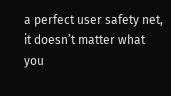a perfect user safety net, it doesn’t matter what you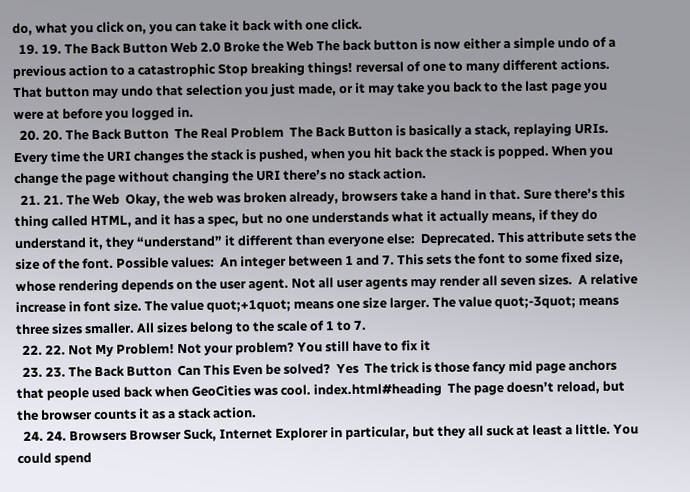do, what you click on, you can take it back with one click.
  19. 19. The Back Button Web 2.0 Broke the Web The back button is now either a simple undo of a previous action to a catastrophic Stop breaking things! reversal of one to many different actions. That button may undo that selection you just made, or it may take you back to the last page you were at before you logged in.
  20. 20. The Back Button  The Real Problem  The Back Button is basically a stack, replaying URIs. Every time the URI changes the stack is pushed, when you hit back the stack is popped. When you change the page without changing the URI there’s no stack action.
  21. 21. The Web  Okay, the web was broken already, browsers take a hand in that. Sure there’s this thing called HTML, and it has a spec, but no one understands what it actually means, if they do understand it, they “understand” it different than everyone else:  Deprecated. This attribute sets the size of the font. Possible values:  An integer between 1 and 7. This sets the font to some fixed size, whose rendering depends on the user agent. Not all user agents may render all seven sizes.  A relative increase in font size. The value quot;+1quot; means one size larger. The value quot;-3quot; means three sizes smaller. All sizes belong to the scale of 1 to 7.
  22. 22. Not My Problem! Not your problem? You still have to fix it
  23. 23. The Back Button  Can This Even be solved?  Yes  The trick is those fancy mid page anchors that people used back when GeoCities was cool. index.html#heading  The page doesn’t reload, but the browser counts it as a stack action.
  24. 24. Browsers Browser Suck, Internet Explorer in particular, but they all suck at least a little. You could spend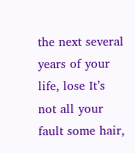the next several years of your life, lose It’s not all your fault some hair,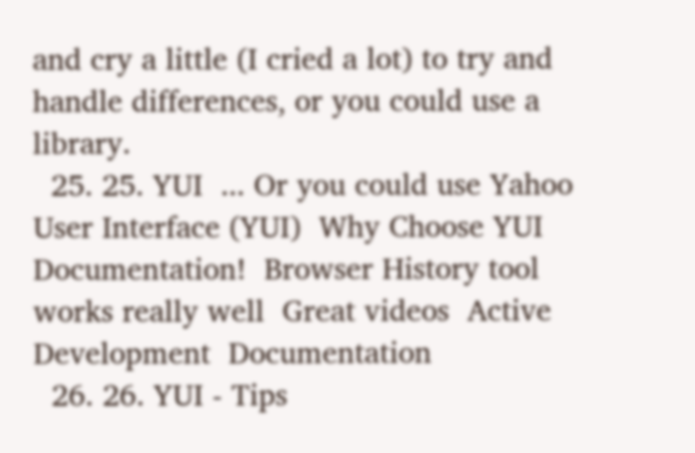and cry a little (I cried a lot) to try and handle differences, or you could use a library.
  25. 25. YUI  ... Or you could use Yahoo User Interface (YUI)  Why Choose YUI  Documentation!  Browser History tool works really well  Great videos  Active Development  Documentation
  26. 26. YUI - Tips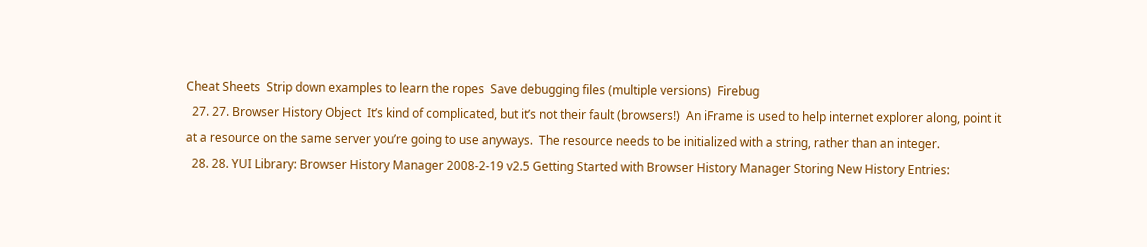Cheat Sheets  Strip down examples to learn the ropes  Save debugging files (multiple versions)  Firebug
  27. 27. Browser History Object  It’s kind of complicated, but it’s not their fault (browsers!)  An iFrame is used to help internet explorer along, point it at a resource on the same server you’re going to use anyways.  The resource needs to be initialized with a string, rather than an integer.
  28. 28. YUI Library: Browser History Manager 2008-2-19 v2.5 Getting Started with Browser History Manager Storing New History Entries: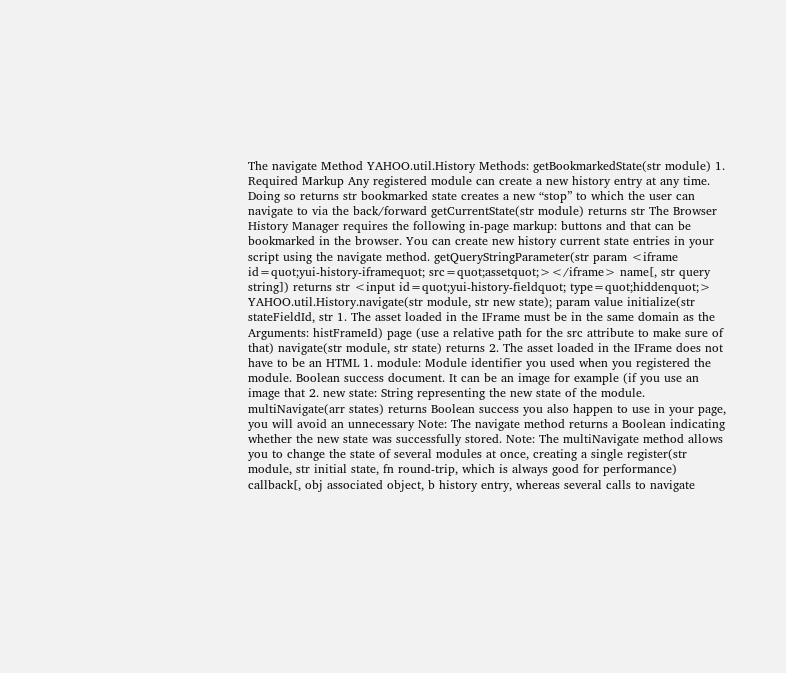The navigate Method YAHOO.util.History Methods: getBookmarkedState(str module) 1. Required Markup Any registered module can create a new history entry at any time. Doing so returns str bookmarked state creates a new “stop” to which the user can navigate to via the back/forward getCurrentState(str module) returns str The Browser History Manager requires the following in-page markup: buttons and that can be bookmarked in the browser. You can create new history current state entries in your script using the navigate method. getQueryStringParameter(str param <iframe id=quot;yui-history-iframequot; src=quot;assetquot;></iframe> name[, str query string]) returns str <input id=quot;yui-history-fieldquot; type=quot;hiddenquot;> YAHOO.util.History.navigate(str module, str new state); param value initialize(str stateFieldId, str 1. The asset loaded in the IFrame must be in the same domain as the Arguments: histFrameId) page (use a relative path for the src attribute to make sure of that) navigate(str module, str state) returns 2. The asset loaded in the IFrame does not have to be an HTML 1. module: Module identifier you used when you registered the module. Boolean success document. It can be an image for example (if you use an image that 2. new state: String representing the new state of the module. multiNavigate(arr states) returns Boolean success you also happen to use in your page, you will avoid an unnecessary Note: The navigate method returns a Boolean indicating whether the new state was successfully stored. Note: The multiNavigate method allows you to change the state of several modules at once, creating a single register(str module, str initial state, fn round-trip, which is always good for performance) callback[, obj associated object, b history entry, whereas several calls to navigate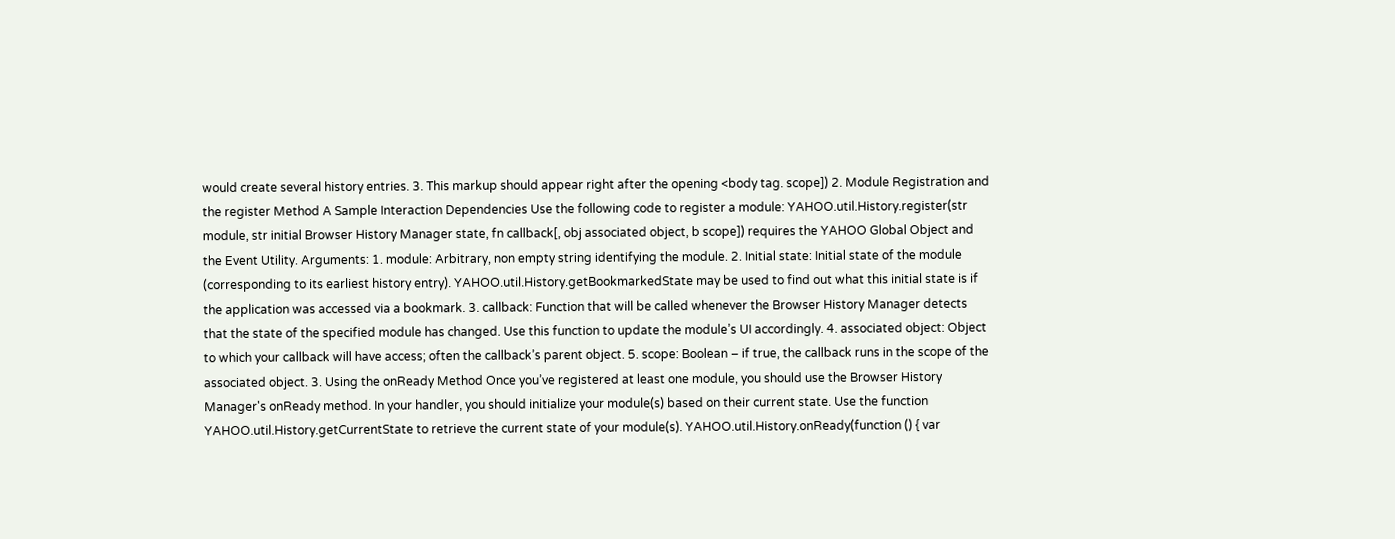would create several history entries. 3. This markup should appear right after the opening <body tag. scope]) 2. Module Registration and the register Method A Sample Interaction Dependencies Use the following code to register a module: YAHOO.util.History.register(str module, str initial Browser History Manager state, fn callback[, obj associated object, b scope]) requires the YAHOO Global Object and the Event Utility. Arguments: 1. module: Arbitrary, non empty string identifying the module. 2. Initial state: Initial state of the module (corresponding to its earliest history entry). YAHOO.util.History.getBookmarkedState may be used to find out what this initial state is if the application was accessed via a bookmark. 3. callback: Function that will be called whenever the Browser History Manager detects that the state of the specified module has changed. Use this function to update the module’s UI accordingly. 4. associated object: Object to which your callback will have access; often the callback’s parent object. 5. scope: Boolean – if true, the callback runs in the scope of the associated object. 3. Using the onReady Method Once you’ve registered at least one module, you should use the Browser History Manager's onReady method. In your handler, you should initialize your module(s) based on their current state. Use the function YAHOO.util.History.getCurrentState to retrieve the current state of your module(s). YAHOO.util.History.onReady(function () { var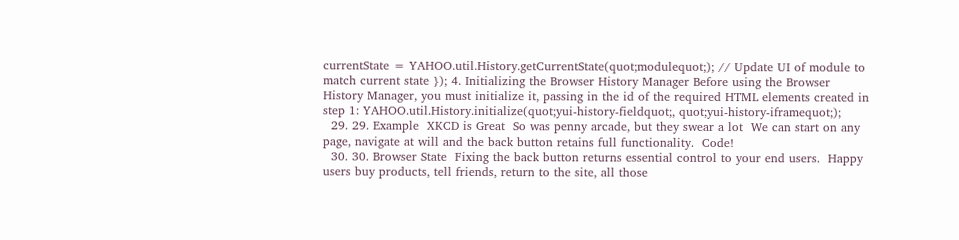currentState = YAHOO.util.History.getCurrentState(quot;modulequot;); // Update UI of module to match current state }); 4. Initializing the Browser History Manager Before using the Browser History Manager, you must initialize it, passing in the id of the required HTML elements created in step 1: YAHOO.util.History.initialize(quot;yui-history-fieldquot;, quot;yui-history-iframequot;);
  29. 29. Example  XKCD is Great  So was penny arcade, but they swear a lot  We can start on any page, navigate at will and the back button retains full functionality.  Code!
  30. 30. Browser State  Fixing the back button returns essential control to your end users.  Happy users buy products, tell friends, return to the site, all those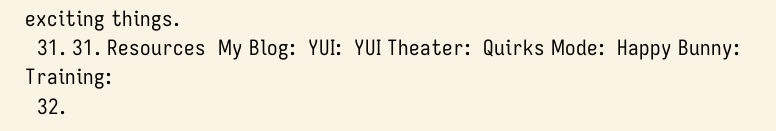exciting things.
  31. 31. Resources  My Blog:  YUI:  YUI Theater:  Quirks Mode:  Happy Bunny:  Training:
  32.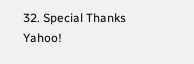32. Special Thanks  Yahoo!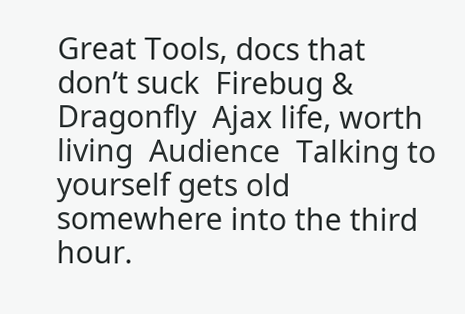Great Tools, docs that don’t suck  Firebug & Dragonfly  Ajax life, worth living  Audience  Talking to yourself gets old somewhere into the third hour.